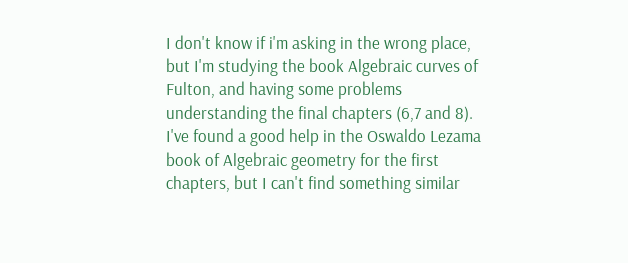I don't know if i'm asking in the wrong place, but I'm studying the book Algebraic curves of Fulton, and having some problems understanding the final chapters (6,7 and 8). I've found a good help in the Oswaldo Lezama book of Algebraic geometry for the first chapters, but I can't find something similar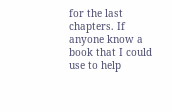for the last chapters. If anyone know a book that I could use to help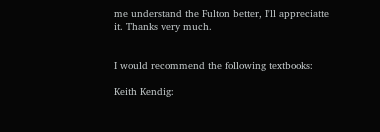me understand the Fulton better, I'll appreciatte it. Thanks very much.


I would recommend the following textbooks:

Keith Kendig: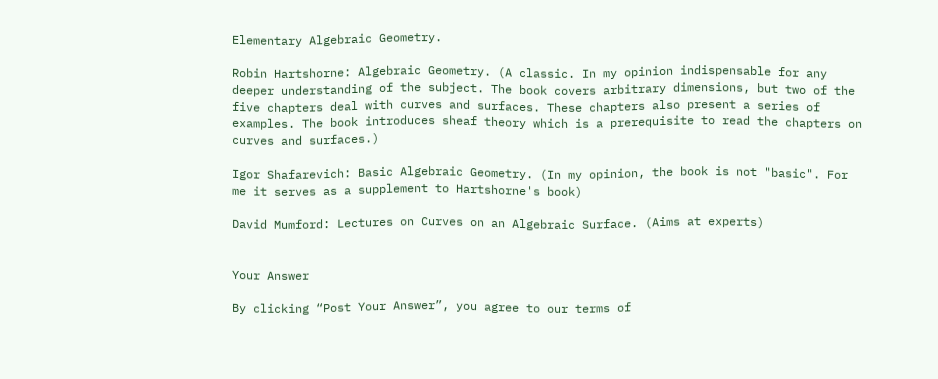Elementary Algebraic Geometry.

Robin Hartshorne: Algebraic Geometry. (A classic. In my opinion indispensable for any deeper understanding of the subject. The book covers arbitrary dimensions, but two of the five chapters deal with curves and surfaces. These chapters also present a series of examples. The book introduces sheaf theory which is a prerequisite to read the chapters on curves and surfaces.)

Igor Shafarevich: Basic Algebraic Geometry. (In my opinion, the book is not "basic". For me it serves as a supplement to Hartshorne's book)

David Mumford: Lectures on Curves on an Algebraic Surface. (Aims at experts)


Your Answer

By clicking “Post Your Answer”, you agree to our terms of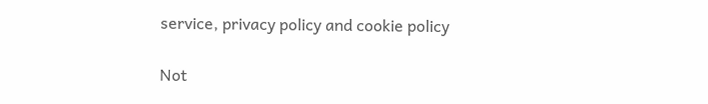service, privacy policy and cookie policy

Not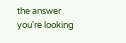the answer you're looking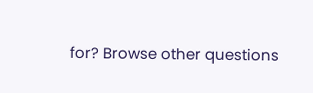for? Browse other questions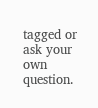tagged or ask your own question.